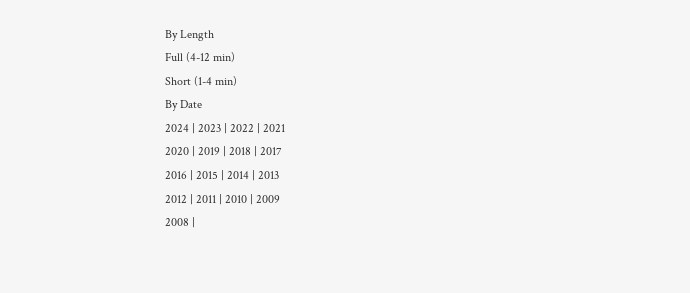By Length
Full (4-12 min)
Short (1-4 min)
By Date
2024 | 2023 | 2022 | 2021
2020 | 2019 | 2018 | 2017
2016 | 2015 | 2014 | 2013
2012 | 2011 | 2010 | 2009
2008 |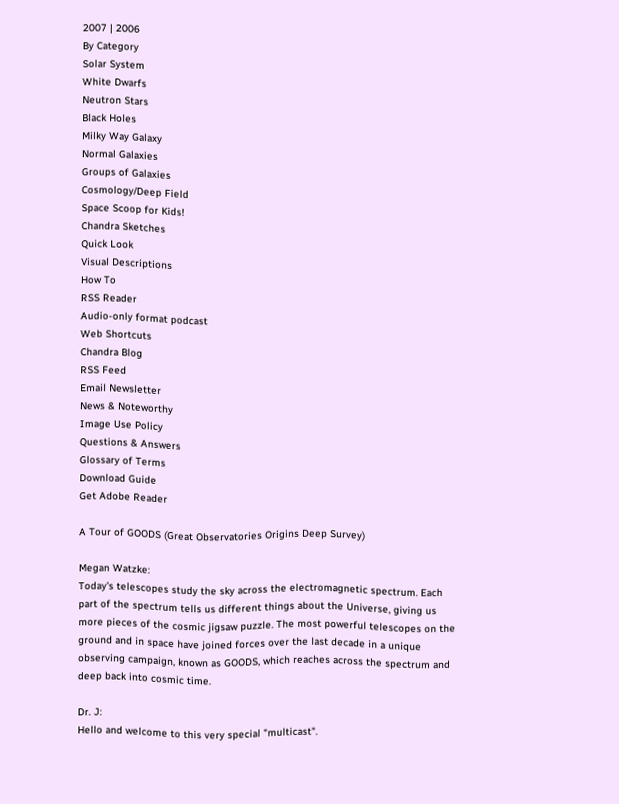2007 | 2006
By Category
Solar System
White Dwarfs
Neutron Stars
Black Holes
Milky Way Galaxy
Normal Galaxies
Groups of Galaxies
Cosmology/Deep Field
Space Scoop for Kids!
Chandra Sketches
Quick Look
Visual Descriptions
How To
RSS Reader
Audio-only format podcast
Web Shortcuts
Chandra Blog
RSS Feed
Email Newsletter
News & Noteworthy
Image Use Policy
Questions & Answers
Glossary of Terms
Download Guide
Get Adobe Reader

A Tour of GOODS (Great Observatories Origins Deep Survey)

Megan Watzke:
Today's telescopes study the sky across the electromagnetic spectrum. Each part of the spectrum tells us different things about the Universe, giving us more pieces of the cosmic jigsaw puzzle. The most powerful telescopes on the ground and in space have joined forces over the last decade in a unique observing campaign, known as GOODS, which reaches across the spectrum and deep back into cosmic time.

Dr. J:
Hello and welcome to this very special "multicast".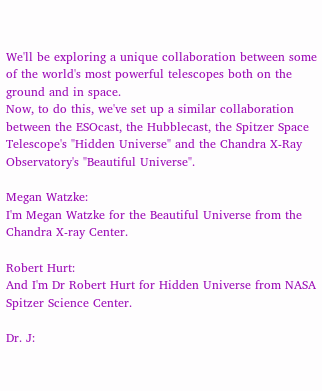We'll be exploring a unique collaboration between some of the world's most powerful telescopes both on the ground and in space.
Now, to do this, we've set up a similar collaboration between the ESOcast, the Hubblecast, the Spitzer Space Telescope's "Hidden Universe" and the Chandra X-Ray Observatory's "Beautiful Universe".

Megan Watzke:
I'm Megan Watzke for the Beautiful Universe from the Chandra X-ray Center.

Robert Hurt:
And I'm Dr Robert Hurt for Hidden Universe from NASA Spitzer Science Center.

Dr. J: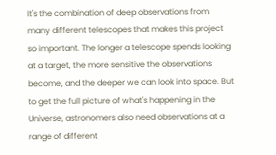It's the combination of deep observations from many different telescopes that makes this project so important. The longer a telescope spends looking at a target, the more sensitive the observations become, and the deeper we can look into space. But to get the full picture of what's happening in the Universe, astronomers also need observations at a range of different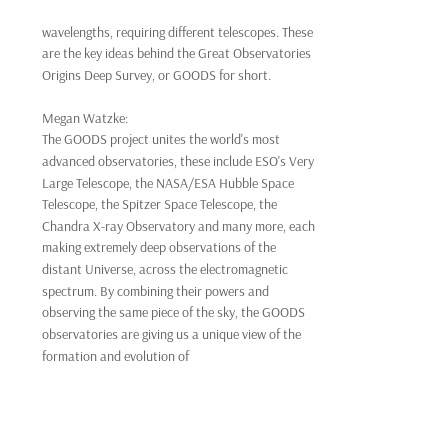wavelengths, requiring different telescopes. These are the key ideas behind the Great Observatories Origins Deep Survey, or GOODS for short.

Megan Watzke:
The GOODS project unites the world's most advanced observatories, these include ESO's Very Large Telescope, the NASA/ESA Hubble Space Telescope, the Spitzer Space Telescope, the Chandra X-ray Observatory and many more, each making extremely deep observations of the distant Universe, across the electromagnetic spectrum. By combining their powers and observing the same piece of the sky, the GOODS observatories are giving us a unique view of the formation and evolution of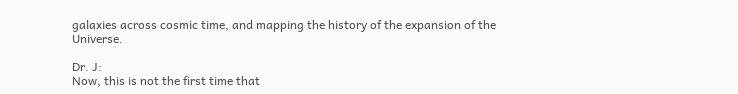galaxies across cosmic time, and mapping the history of the expansion of the Universe.

Dr. J:
Now, this is not the first time that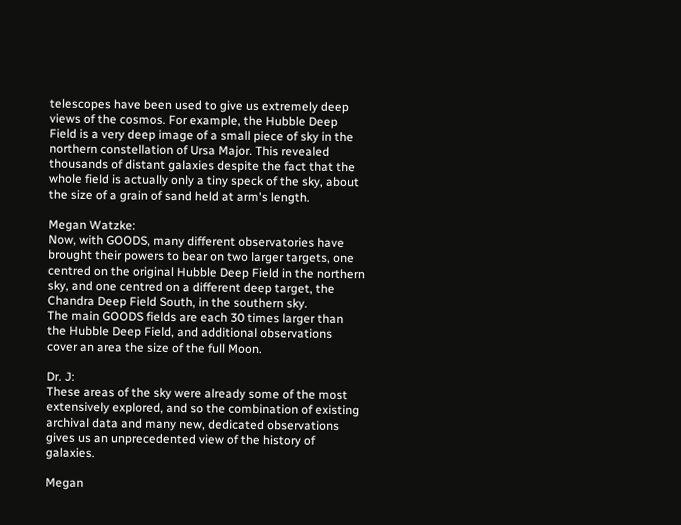telescopes have been used to give us extremely deep views of the cosmos. For example, the Hubble Deep Field is a very deep image of a small piece of sky in the northern constellation of Ursa Major. This revealed thousands of distant galaxies despite the fact that the whole field is actually only a tiny speck of the sky, about the size of a grain of sand held at arm's length.

Megan Watzke:
Now, with GOODS, many different observatories have brought their powers to bear on two larger targets, one centred on the original Hubble Deep Field in the northern sky, and one centred on a different deep target, the Chandra Deep Field South, in the southern sky.
The main GOODS fields are each 30 times larger than the Hubble Deep Field, and additional observations cover an area the size of the full Moon.

Dr. J:
These areas of the sky were already some of the most extensively explored, and so the combination of existing archival data and many new, dedicated observations gives us an unprecedented view of the history of galaxies.

Megan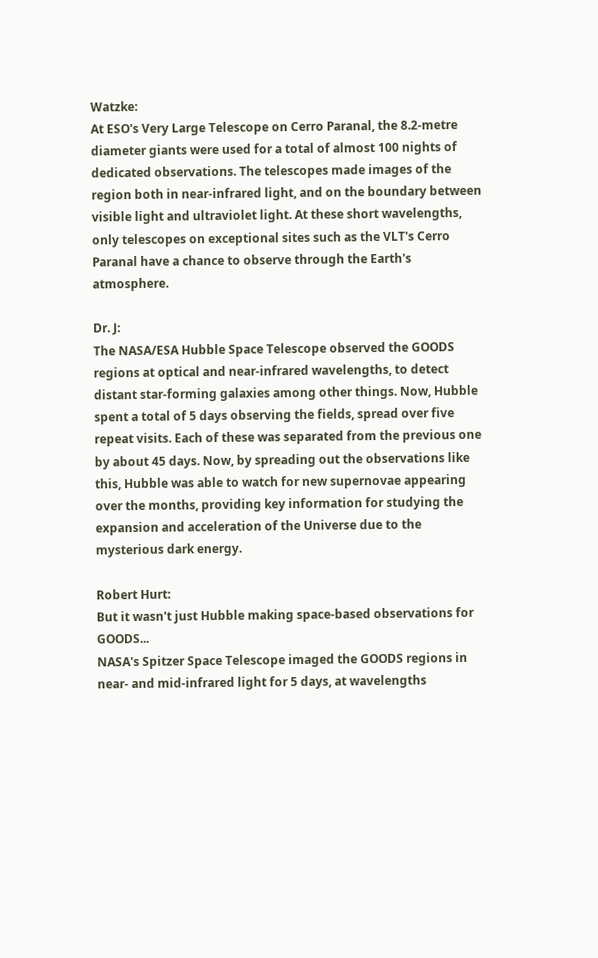Watzke:
At ESO's Very Large Telescope on Cerro Paranal, the 8.2-metre diameter giants were used for a total of almost 100 nights of dedicated observations. The telescopes made images of the region both in near-infrared light, and on the boundary between visible light and ultraviolet light. At these short wavelengths, only telescopes on exceptional sites such as the VLT's Cerro Paranal have a chance to observe through the Earth's atmosphere.

Dr. J:
The NASA/ESA Hubble Space Telescope observed the GOODS regions at optical and near-infrared wavelengths, to detect distant star-forming galaxies among other things. Now, Hubble spent a total of 5 days observing the fields, spread over five repeat visits. Each of these was separated from the previous one by about 45 days. Now, by spreading out the observations like this, Hubble was able to watch for new supernovae appearing over the months, providing key information for studying the expansion and acceleration of the Universe due to the mysterious dark energy.

Robert Hurt:
But it wasn't just Hubble making space-based observations for GOODS...
NASA's Spitzer Space Telescope imaged the GOODS regions in near- and mid-infrared light for 5 days, at wavelengths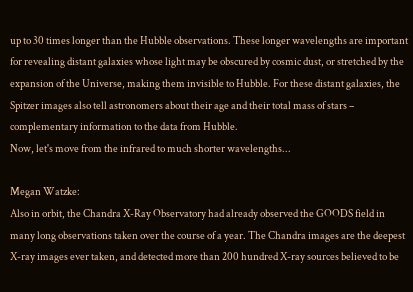up to 30 times longer than the Hubble observations. These longer wavelengths are important for revealing distant galaxies whose light may be obscured by cosmic dust, or stretched by the expansion of the Universe, making them invisible to Hubble. For these distant galaxies, the Spitzer images also tell astronomers about their age and their total mass of stars – complementary information to the data from Hubble.
Now, let's move from the infrared to much shorter wavelengths...

Megan Watzke:
Also in orbit, the Chandra X-Ray Observatory had already observed the GOODS field in many long observations taken over the course of a year. The Chandra images are the deepest X-ray images ever taken, and detected more than 200 hundred X-ray sources believed to be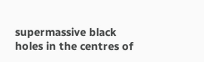supermassive black holes in the centres of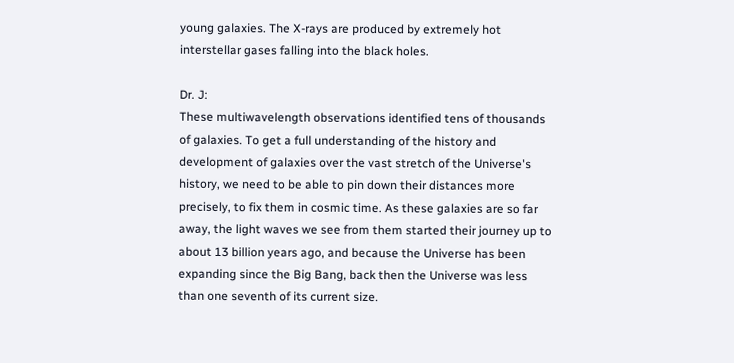young galaxies. The X-rays are produced by extremely hot interstellar gases falling into the black holes.

Dr. J:
These multiwavelength observations identified tens of thousands of galaxies. To get a full understanding of the history and development of galaxies over the vast stretch of the Universe's history, we need to be able to pin down their distances more precisely, to fix them in cosmic time. As these galaxies are so far away, the light waves we see from them started their journey up to about 13 billion years ago, and because the Universe has been expanding since the Big Bang, back then the Universe was less than one seventh of its current size.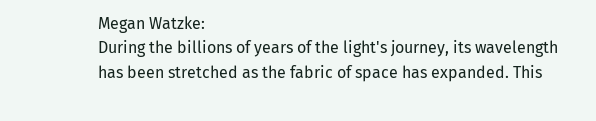Megan Watzke:
During the billions of years of the light's journey, its wavelength has been stretched as the fabric of space has expanded. This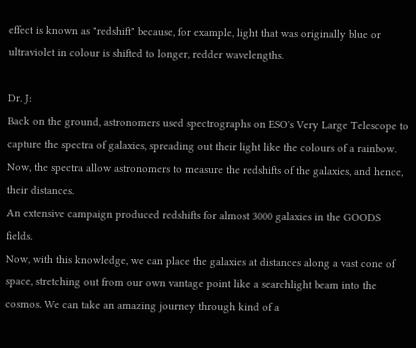effect is known as "redshift" because, for example, light that was originally blue or ultraviolet in colour is shifted to longer, redder wavelengths.

Dr. J:
Back on the ground, astronomers used spectrographs on ESO's Very Large Telescope to capture the spectra of galaxies, spreading out their light like the colours of a rainbow.
Now, the spectra allow astronomers to measure the redshifts of the galaxies, and hence, their distances.
An extensive campaign produced redshifts for almost 3000 galaxies in the GOODS fields.
Now, with this knowledge, we can place the galaxies at distances along a vast cone of space, stretching out from our own vantage point like a searchlight beam into the cosmos. We can take an amazing journey through kind of a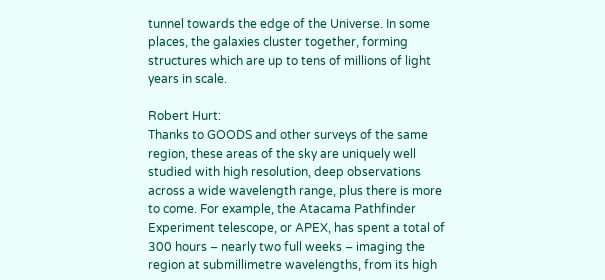tunnel towards the edge of the Universe. In some places, the galaxies cluster together, forming structures which are up to tens of millions of light years in scale.

Robert Hurt:
Thanks to GOODS and other surveys of the same region, these areas of the sky are uniquely well studied with high resolution, deep observations across a wide wavelength range, plus there is more to come. For example, the Atacama Pathfinder Experiment telescope, or APEX, has spent a total of 300 hours – nearly two full weeks – imaging the region at submillimetre wavelengths, from its high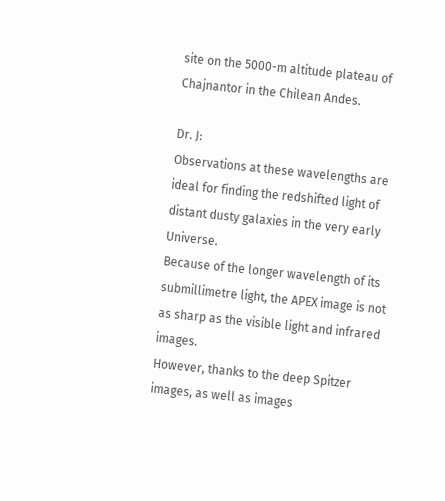site on the 5000-m altitude plateau of Chajnantor in the Chilean Andes.

Dr. J:
Observations at these wavelengths are ideal for finding the redshifted light of distant dusty galaxies in the very early Universe.
Because of the longer wavelength of its submillimetre light, the APEX image is not as sharp as the visible light and infrared images.
However, thanks to the deep Spitzer images, as well as images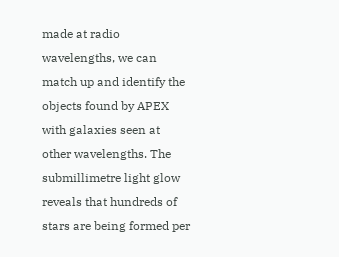made at radio wavelengths, we can match up and identify the objects found by APEX with galaxies seen at other wavelengths. The submillimetre light glow reveals that hundreds of stars are being formed per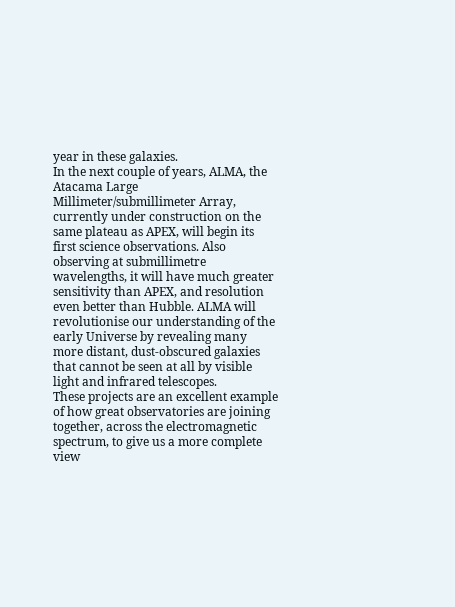year in these galaxies.
In the next couple of years, ALMA, the Atacama Large Millimeter/submillimeter Array, currently under construction on the same plateau as APEX, will begin its first science observations. Also observing at submillimetre wavelengths, it will have much greater sensitivity than APEX, and resolution even better than Hubble. ALMA will revolutionise our understanding of the early Universe by revealing many more distant, dust-obscured galaxies that cannot be seen at all by visible light and infrared telescopes.
These projects are an excellent example of how great observatories are joining together, across the electromagnetic spectrum, to give us a more complete view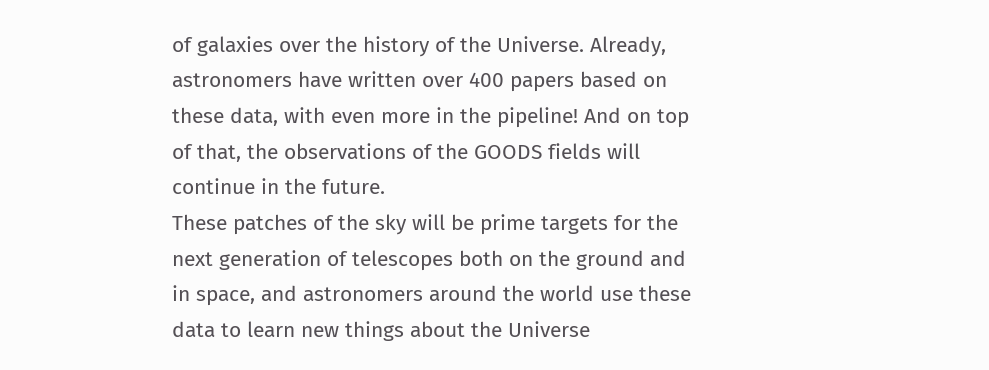of galaxies over the history of the Universe. Already, astronomers have written over 400 papers based on these data, with even more in the pipeline! And on top of that, the observations of the GOODS fields will continue in the future.
These patches of the sky will be prime targets for the next generation of telescopes both on the ground and in space, and astronomers around the world use these data to learn new things about the Universe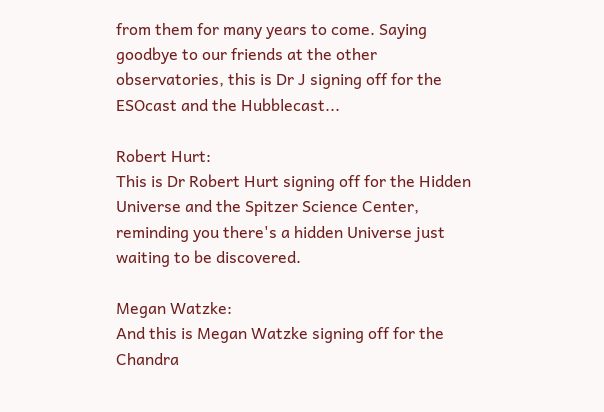from them for many years to come. Saying goodbye to our friends at the other observatories, this is Dr J signing off for the ESOcast and the Hubblecast...

Robert Hurt:
This is Dr Robert Hurt signing off for the Hidden Universe and the Spitzer Science Center, reminding you there's a hidden Universe just waiting to be discovered.

Megan Watzke:
And this is Megan Watzke signing off for the Chandra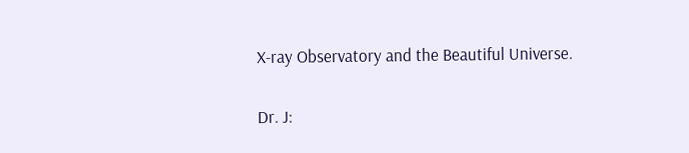X-ray Observatory and the Beautiful Universe.

Dr. J: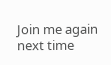Join me again next time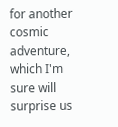for another cosmic adventure, which I'm sure will surprise us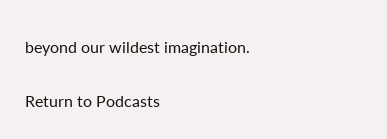beyond our wildest imagination.

Return to Podcasts